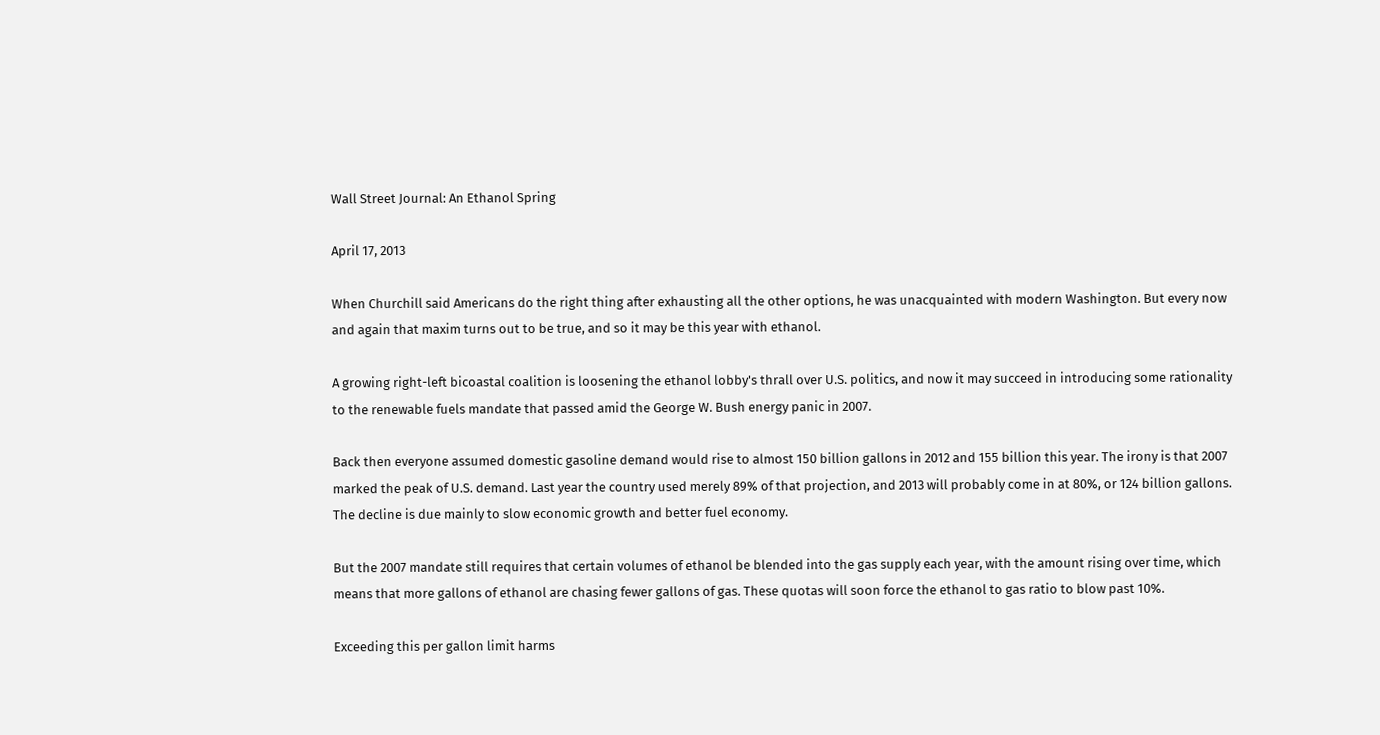Wall Street Journal: An Ethanol Spring

April 17, 2013

When Churchill said Americans do the right thing after exhausting all the other options, he was unacquainted with modern Washington. But every now and again that maxim turns out to be true, and so it may be this year with ethanol.

A growing right-left bicoastal coalition is loosening the ethanol lobby's thrall over U.S. politics, and now it may succeed in introducing some rationality to the renewable fuels mandate that passed amid the George W. Bush energy panic in 2007.

Back then everyone assumed domestic gasoline demand would rise to almost 150 billion gallons in 2012 and 155 billion this year. The irony is that 2007 marked the peak of U.S. demand. Last year the country used merely 89% of that projection, and 2013 will probably come in at 80%, or 124 billion gallons. The decline is due mainly to slow economic growth and better fuel economy.

But the 2007 mandate still requires that certain volumes of ethanol be blended into the gas supply each year, with the amount rising over time, which means that more gallons of ethanol are chasing fewer gallons of gas. These quotas will soon force the ethanol to gas ratio to blow past 10%.

Exceeding this per gallon limit harms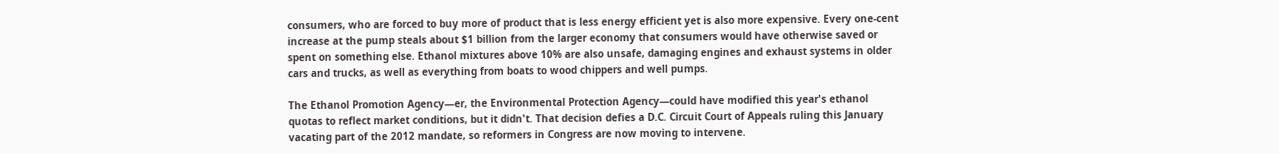consumers, who are forced to buy more of product that is less energy efficient yet is also more expensive. Every one-cent increase at the pump steals about $1 billion from the larger economy that consumers would have otherwise saved or spent on something else. Ethanol mixtures above 10% are also unsafe, damaging engines and exhaust systems in older cars and trucks, as well as everything from boats to wood chippers and well pumps.

The Ethanol Promotion Agency—er, the Environmental Protection Agency—could have modified this year's ethanol quotas to reflect market conditions, but it didn't. That decision defies a D.C. Circuit Court of Appeals ruling this January vacating part of the 2012 mandate, so reformers in Congress are now moving to intervene.